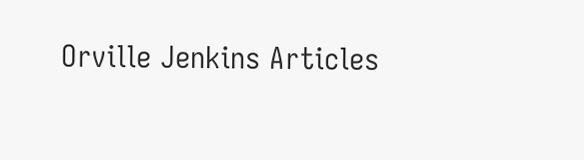Orville Jenkins Articles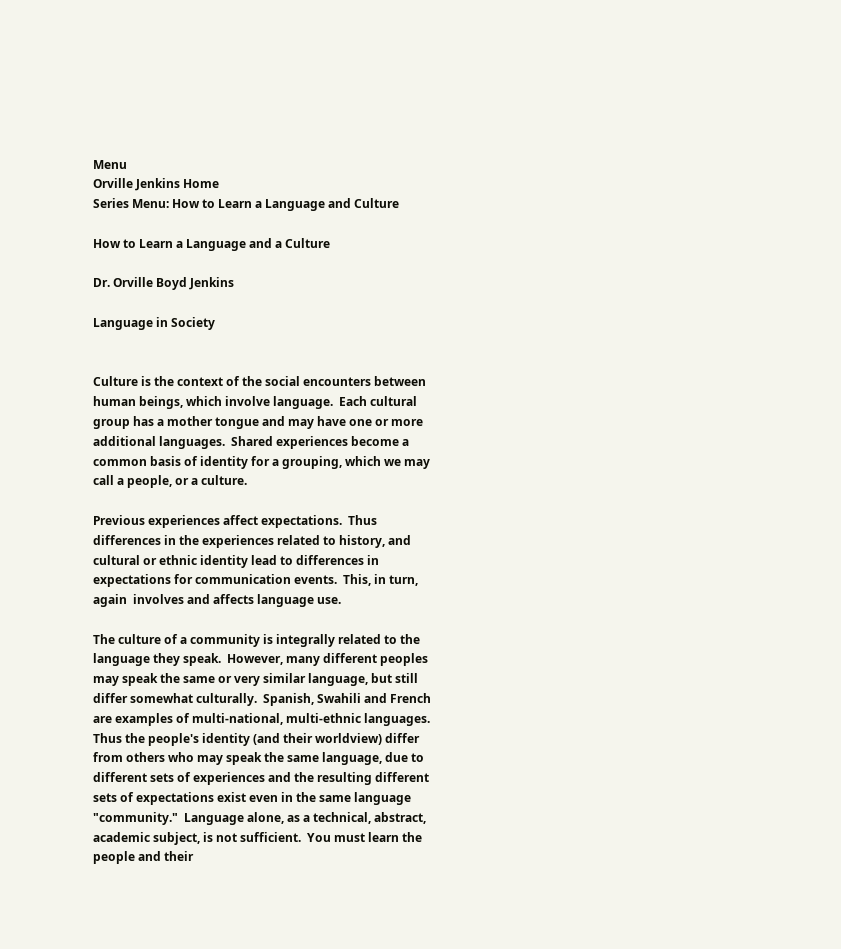Menu
Orville Jenkins Home
Series Menu: How to Learn a Language and Culture

How to Learn a Language and a Culture

Dr. Orville Boyd Jenkins

Language in Society


Culture is the context of the social encounters between human beings, which involve language.  Each cultural group has a mother tongue and may have one or more additional languages.  Shared experiences become a common basis of identity for a grouping, which we may call a people, or a culture.

Previous experiences affect expectations.  Thus differences in the experiences related to history, and cultural or ethnic identity lead to differences in expectations for communication events.  This, in turn, again  involves and affects language use.

The culture of a community is integrally related to the language they speak.  However, many different peoples may speak the same or very similar language, but still differ somewhat culturally.  Spanish, Swahili and French are examples of multi-national, multi-ethnic languages.   Thus the people's identity (and their worldview) differ from others who may speak the same language, due to different sets of experiences and the resulting different sets of expectations exist even in the same language "community."  Language alone, as a technical, abstract, academic subject, is not sufficient.  You must learn the people and their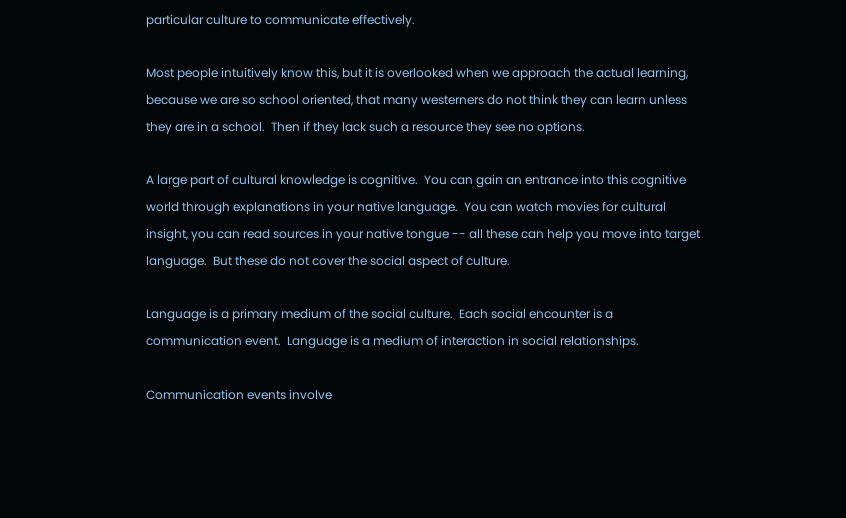particular culture to communicate effectively.

Most people intuitively know this, but it is overlooked when we approach the actual learning, because we are so school oriented, that many westerners do not think they can learn unless they are in a school.  Then if they lack such a resource they see no options.

A large part of cultural knowledge is cognitive.  You can gain an entrance into this cognitive world through explanations in your native language.  You can watch movies for cultural insight, you can read sources in your native tongue -- all these can help you move into target language.  But these do not cover the social aspect of culture.

Language is a primary medium of the social culture.  Each social encounter is a communication event.  Language is a medium of interaction in social relationships.

Communication events involve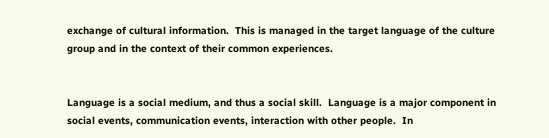exchange of cultural information.  This is managed in the target language of the culture group and in the context of their common experiences.


Language is a social medium, and thus a social skill.  Language is a major component in social events, communication events, interaction with other people.  In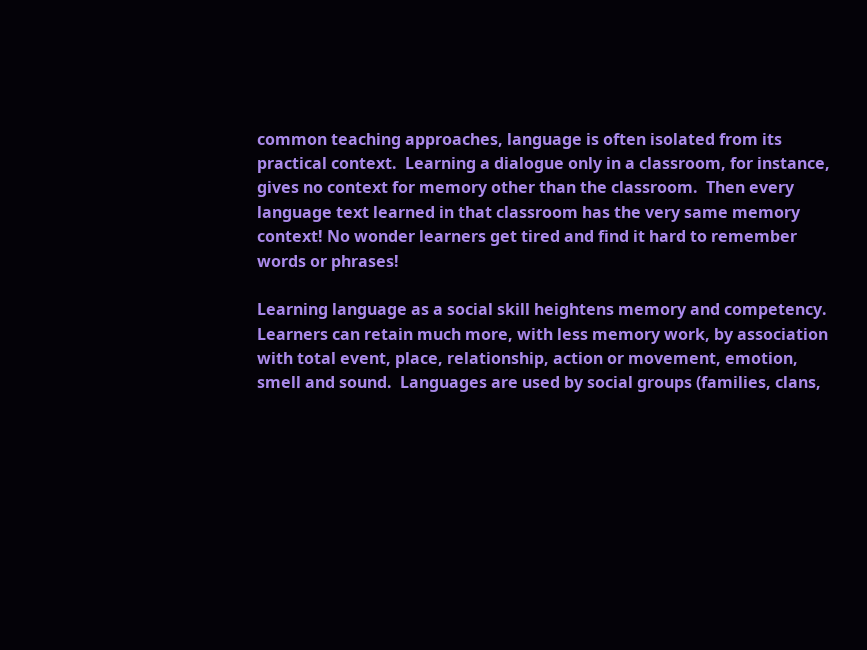common teaching approaches, language is often isolated from its practical context.  Learning a dialogue only in a classroom, for instance, gives no context for memory other than the classroom.  Then every language text learned in that classroom has the very same memory context! No wonder learners get tired and find it hard to remember words or phrases!

Learning language as a social skill heightens memory and competency.  Learners can retain much more, with less memory work, by association with total event, place, relationship, action or movement, emotion, smell and sound.  Languages are used by social groups (families, clans,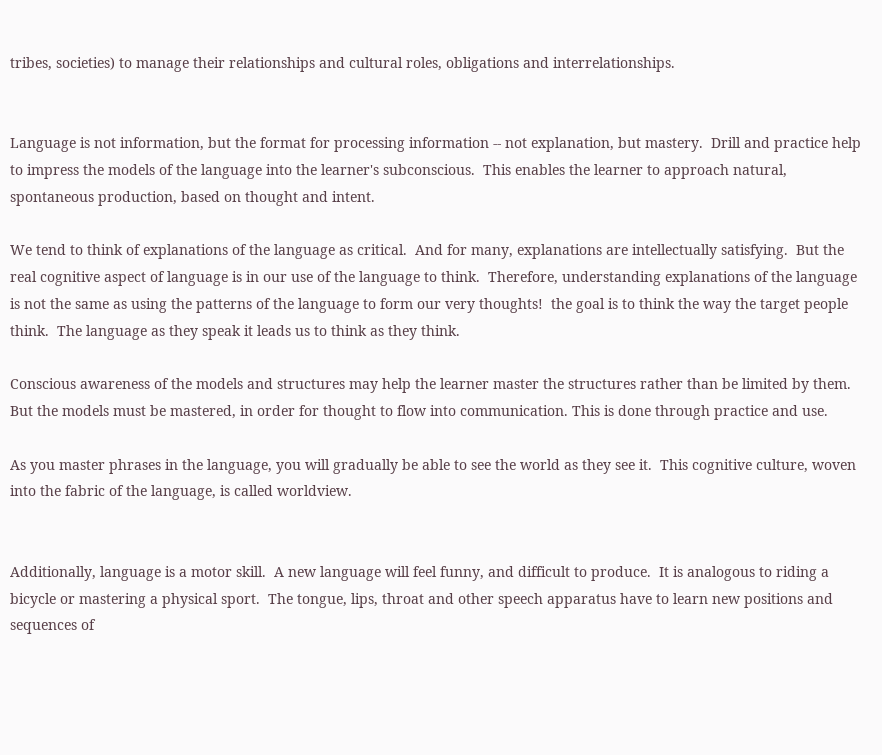tribes, societies) to manage their relationships and cultural roles, obligations and interrelationships.


Language is not information, but the format for processing information -- not explanation, but mastery.  Drill and practice help to impress the models of the language into the learner's subconscious.  This enables the learner to approach natural, spontaneous production, based on thought and intent.

We tend to think of explanations of the language as critical.  And for many, explanations are intellectually satisfying.  But the real cognitive aspect of language is in our use of the language to think.  Therefore, understanding explanations of the language is not the same as using the patterns of the language to form our very thoughts!  the goal is to think the way the target people think.  The language as they speak it leads us to think as they think.

Conscious awareness of the models and structures may help the learner master the structures rather than be limited by them. But the models must be mastered, in order for thought to flow into communication. This is done through practice and use.

As you master phrases in the language, you will gradually be able to see the world as they see it.  This cognitive culture, woven into the fabric of the language, is called worldview.


Additionally, language is a motor skill.  A new language will feel funny, and difficult to produce.  It is analogous to riding a bicycle or mastering a physical sport.  The tongue, lips, throat and other speech apparatus have to learn new positions and sequences of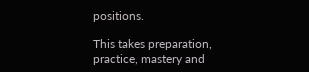positions.

This takes preparation, practice, mastery and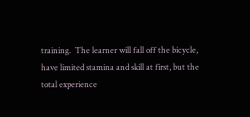training.  The learner will fall off the bicycle, have limited stamina and skill at first, but the total experience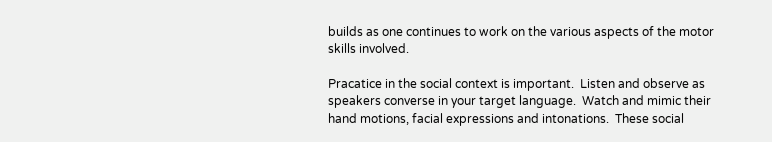builds as one continues to work on the various aspects of the motor skills involved.

Pracatice in the social context is important.  Listen and observe as speakers converse in your target language.  Watch and mimic their hand motions, facial expressions and intonations.  These social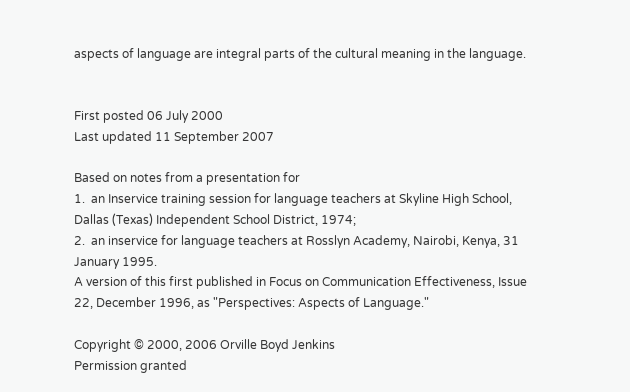aspects of language are integral parts of the cultural meaning in the language.


First posted 06 July 2000
Last updated 11 September 2007

Based on notes from a presentation for
1.  an Inservice training session for language teachers at Skyline High School, Dallas (Texas) Independent School District, 1974;
2.  an inservice for language teachers at Rosslyn Academy, Nairobi, Kenya, 31 January 1995.
A version of this first published in Focus on Communication Effectiveness, Issue 22, December 1996, as "Perspectives: Aspects of Language."

Copyright © 2000, 2006 Orville Boyd Jenkins
Permission granted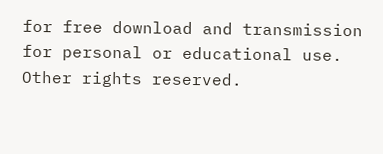for free download and transmission for personal or educational use. Other rights reserved.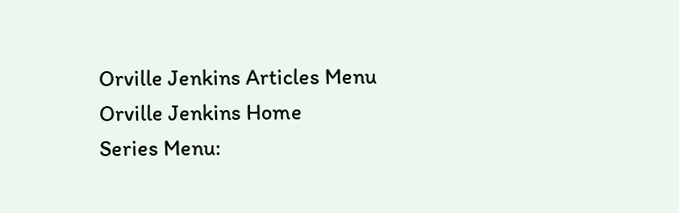Orville Jenkins Articles Menu
Orville Jenkins Home
Series Menu: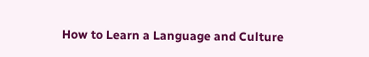How to Learn a Language and Culture